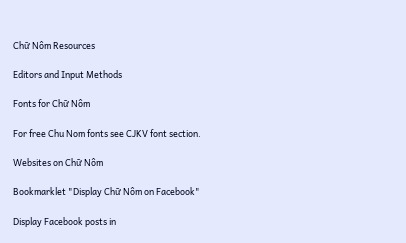Chữ Nôm Resources

Editors and Input Methods

Fonts for Chữ Nôm

For free Chu Nom fonts see CJKV font section.

Websites on Chữ Nôm

Bookmarklet "Display Chữ Nôm on Facebook"

Display Facebook posts in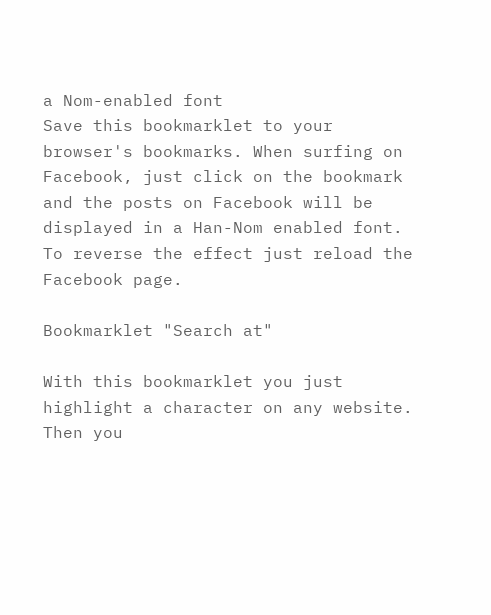a Nom-enabled font
Save this bookmarklet to your browser's bookmarks. When surfing on Facebook, just click on the bookmark and the posts on Facebook will be displayed in a Han-Nom enabled font. To reverse the effect just reload the Facebook page.

Bookmarklet "Search at"

With this bookmarklet you just highlight a character on any website. Then you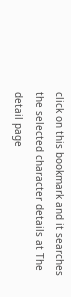click on this bookmark and it searches the selected character details at The detail page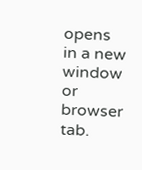opens in a new window or browser tab.